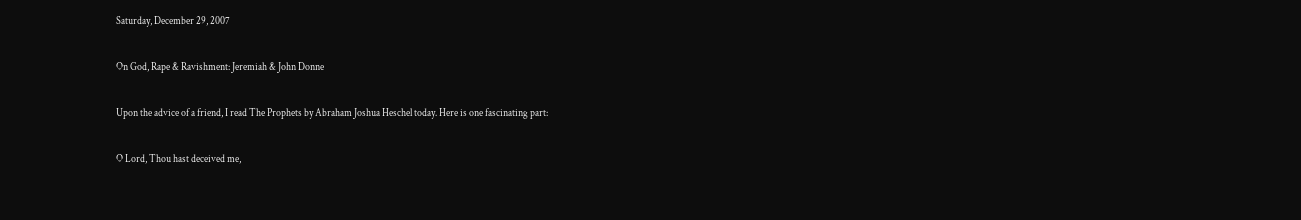Saturday, December 29, 2007

On God, Rape & Ravishment: Jeremiah & John Donne

Upon the advice of a friend, I read The Prophets by Abraham Joshua Heschel today. Here is one fascinating part:

O Lord, Thou hast deceived me,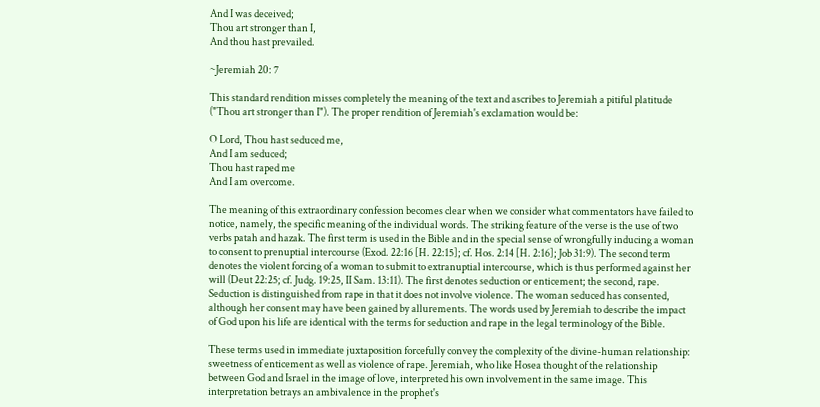And I was deceived;
Thou art stronger than I,
And thou hast prevailed.

~Jeremiah 20: 7

This standard rendition misses completely the meaning of the text and ascribes to Jeremiah a pitiful platitude ("Thou art stronger than I"). The proper rendition of Jeremiah's exclamation would be:

O Lord, Thou hast seduced me,
And I am seduced;
Thou hast raped me
And I am overcome.

The meaning of this extraordinary confession becomes clear when we consider what commentators have failed to notice, namely, the specific meaning of the individual words. The striking feature of the verse is the use of two verbs patah and hazak. The first term is used in the Bible and in the special sense of wrongfully inducing a woman to consent to prenuptial intercourse (Exod. 22:16 [H. 22:15]; cf. Hos. 2:14 [H. 2:16]; Job 31:9). The second term denotes the violent forcing of a woman to submit to extranuptial intercourse, which is thus performed against her will (Deut 22:25; cf. Judg. 19:25, II Sam. 13:11). The first denotes seduction or enticement; the second, rape. Seduction is distinguished from rape in that it does not involve violence. The woman seduced has consented, although her consent may have been gained by allurements. The words used by Jeremiah to describe the impact of God upon his life are identical with the terms for seduction and rape in the legal terminology of the Bible.

These terms used in immediate juxtaposition forcefully convey the complexity of the divine-human relationship: sweetness of enticement as well as violence of rape. Jeremiah, who like Hosea thought of the relationship between God and Israel in the image of love, interpreted his own involvement in the same image. This interpretation betrays an ambivalence in the prophet's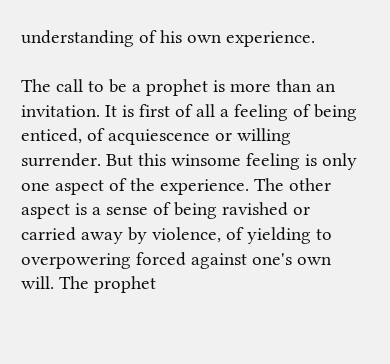understanding of his own experience.

The call to be a prophet is more than an invitation. It is first of all a feeling of being enticed, of acquiescence or willing surrender. But this winsome feeling is only one aspect of the experience. The other aspect is a sense of being ravished or carried away by violence, of yielding to overpowering forced against one's own will. The prophet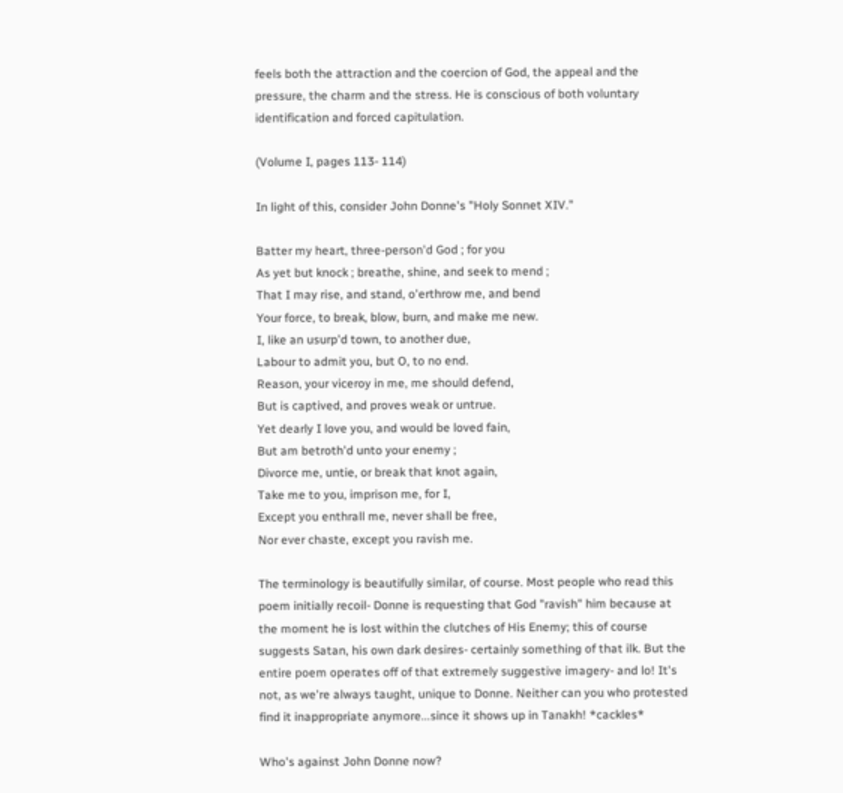feels both the attraction and the coercion of God, the appeal and the pressure, the charm and the stress. He is conscious of both voluntary identification and forced capitulation.

(Volume I, pages 113- 114)

In light of this, consider John Donne's "Holy Sonnet XIV."

Batter my heart, three-person'd God ; for you
As yet but knock ; breathe, shine, and seek to mend ;
That I may rise, and stand, o'erthrow me, and bend
Your force, to break, blow, burn, and make me new.
I, like an usurp'd town, to another due,
Labour to admit you, but O, to no end.
Reason, your viceroy in me, me should defend,
But is captived, and proves weak or untrue.
Yet dearly I love you, and would be loved fain,
But am betroth'd unto your enemy ;
Divorce me, untie, or break that knot again,
Take me to you, imprison me, for I,
Except you enthrall me, never shall be free,
Nor ever chaste, except you ravish me.

The terminology is beautifully similar, of course. Most people who read this poem initially recoil- Donne is requesting that God "ravish" him because at the moment he is lost within the clutches of His Enemy; this of course suggests Satan, his own dark desires- certainly something of that ilk. But the entire poem operates off of that extremely suggestive imagery- and lo! It's not, as we're always taught, unique to Donne. Neither can you who protested find it inappropriate anymore...since it shows up in Tanakh! *cackles*

Who's against John Donne now?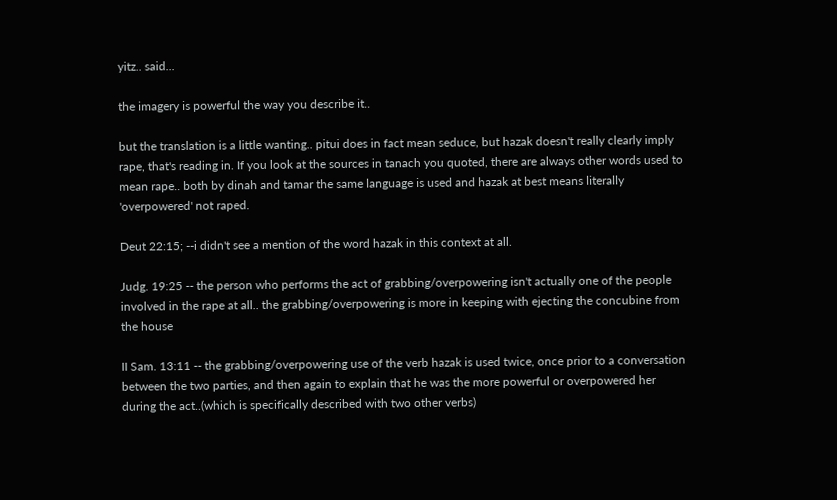yitz.. said...

the imagery is powerful the way you describe it..

but the translation is a little wanting.. pitui does in fact mean seduce, but hazak doesn't really clearly imply rape, that's reading in. If you look at the sources in tanach you quoted, there are always other words used to mean rape.. both by dinah and tamar the same language is used and hazak at best means literally 'overpowered' not raped.

Deut 22:15; --i didn't see a mention of the word hazak in this context at all.

Judg. 19:25 -- the person who performs the act of grabbing/overpowering isn't actually one of the people involved in the rape at all.. the grabbing/overpowering is more in keeping with ejecting the concubine from the house

II Sam. 13:11 -- the grabbing/overpowering use of the verb hazak is used twice, once prior to a conversation between the two parties, and then again to explain that he was the more powerful or overpowered her during the act..(which is specifically described with two other verbs)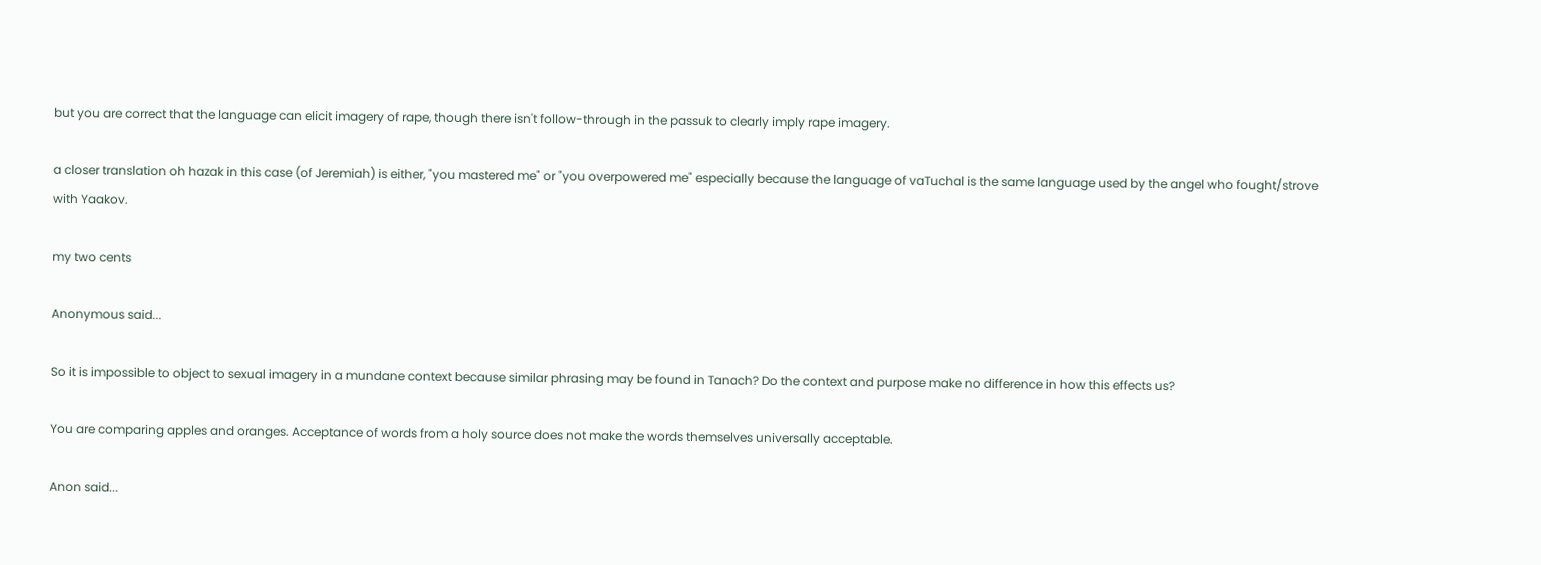but you are correct that the language can elicit imagery of rape, though there isn't follow-through in the passuk to clearly imply rape imagery.

a closer translation oh hazak in this case (of Jeremiah) is either, "you mastered me" or "you overpowered me" especially because the language of vaTuchal is the same language used by the angel who fought/strove with Yaakov.

my two cents

Anonymous said...

So it is impossible to object to sexual imagery in a mundane context because similar phrasing may be found in Tanach? Do the context and purpose make no difference in how this effects us?

You are comparing apples and oranges. Acceptance of words from a holy source does not make the words themselves universally acceptable.

Anon said...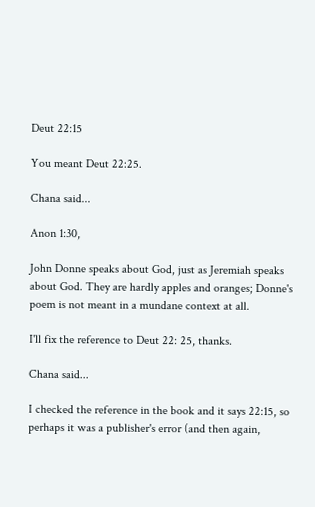Deut 22:15

You meant Deut 22:25.

Chana said...

Anon 1:30,

John Donne speaks about God, just as Jeremiah speaks about God. They are hardly apples and oranges; Donne's poem is not meant in a mundane context at all.

I'll fix the reference to Deut 22: 25, thanks.

Chana said...

I checked the reference in the book and it says 22:15, so perhaps it was a publisher's error (and then again,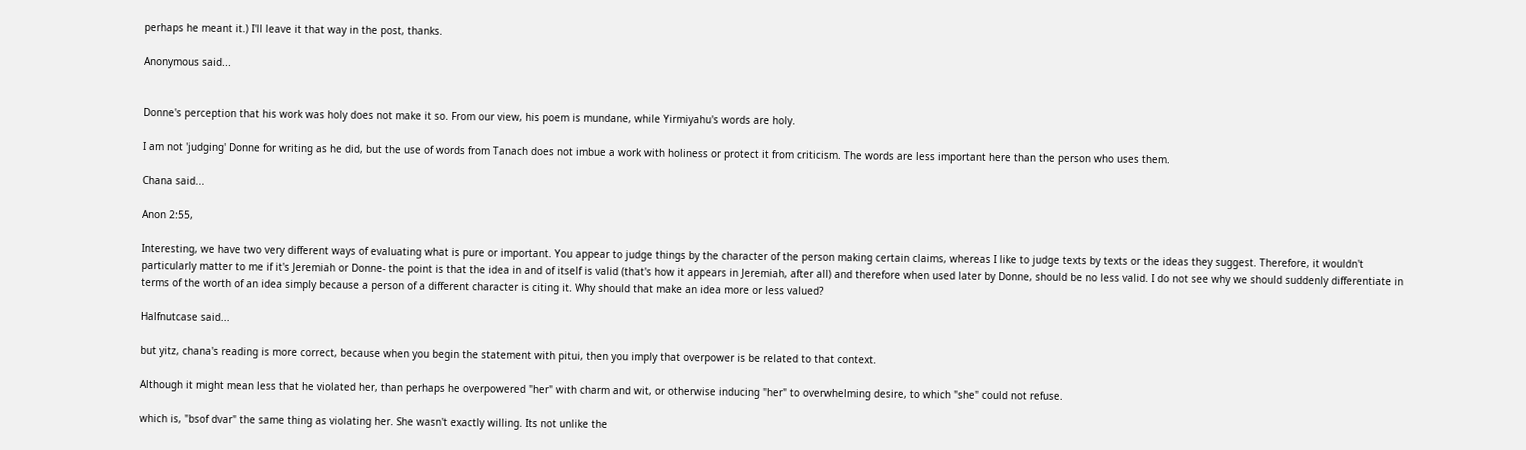perhaps he meant it.) I'll leave it that way in the post, thanks.

Anonymous said...


Donne's perception that his work was holy does not make it so. From our view, his poem is mundane, while Yirmiyahu's words are holy.

I am not 'judging' Donne for writing as he did, but the use of words from Tanach does not imbue a work with holiness or protect it from criticism. The words are less important here than the person who uses them.

Chana said...

Anon 2:55,

Interesting, we have two very different ways of evaluating what is pure or important. You appear to judge things by the character of the person making certain claims, whereas I like to judge texts by texts or the ideas they suggest. Therefore, it wouldn't particularly matter to me if it's Jeremiah or Donne- the point is that the idea in and of itself is valid (that's how it appears in Jeremiah, after all) and therefore when used later by Donne, should be no less valid. I do not see why we should suddenly differentiate in terms of the worth of an idea simply because a person of a different character is citing it. Why should that make an idea more or less valued?

Halfnutcase said...

but yitz, chana's reading is more correct, because when you begin the statement with pitui, then you imply that overpower is be related to that context.

Although it might mean less that he violated her, than perhaps he overpowered "her" with charm and wit, or otherwise inducing "her" to overwhelming desire, to which "she" could not refuse.

which is, "bsof dvar" the same thing as violating her. She wasn't exactly willing. Its not unlike the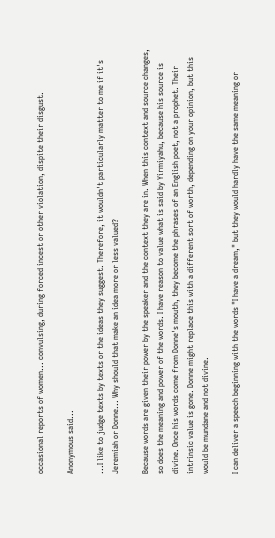occasional reports of women... convulsing, during forced incest or other violation, dispite their disgust.

Anonymous said...

...I like to judge texts by texts or the ideas they suggest. Therefore, it wouldn't particularly matter to me if it's Jeremiah or Donne... Why should that make an idea more or less valued?

Because words are given their power by the speaker and the context they are in. When this context and source changes, so does the meaning and power of the words. I have reason to value what is said by Yirmiyahu, because his source is divine. Once his words come from Donne's mouth, they become the phrases of an English poet, not a prophet. Their intrinsic value is gone. Donne might replace this with a different sort of worth, depending on your opinion, but this would be mundane and not divine.

I can deliver a speech beginning with the words "I have a dream," but they would hardly have the same meaning or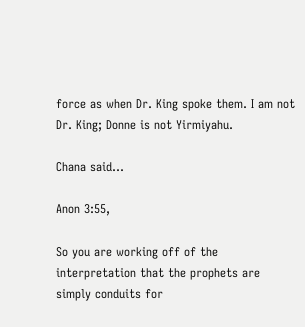force as when Dr. King spoke them. I am not Dr. King; Donne is not Yirmiyahu.

Chana said...

Anon 3:55,

So you are working off of the interpretation that the prophets are simply conduits for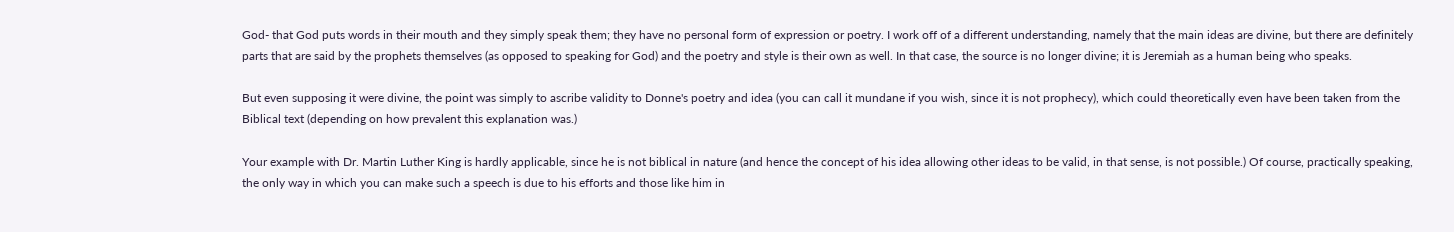God- that God puts words in their mouth and they simply speak them; they have no personal form of expression or poetry. I work off of a different understanding, namely that the main ideas are divine, but there are definitely parts that are said by the prophets themselves (as opposed to speaking for God) and the poetry and style is their own as well. In that case, the source is no longer divine; it is Jeremiah as a human being who speaks.

But even supposing it were divine, the point was simply to ascribe validity to Donne's poetry and idea (you can call it mundane if you wish, since it is not prophecy), which could theoretically even have been taken from the Biblical text (depending on how prevalent this explanation was.)

Your example with Dr. Martin Luther King is hardly applicable, since he is not biblical in nature (and hence the concept of his idea allowing other ideas to be valid, in that sense, is not possible.) Of course, practically speaking, the only way in which you can make such a speech is due to his efforts and those like him in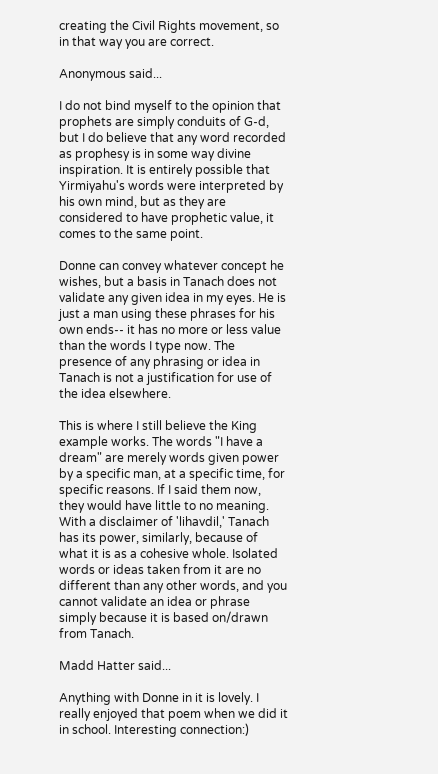creating the Civil Rights movement, so in that way you are correct.

Anonymous said...

I do not bind myself to the opinion that prophets are simply conduits of G-d, but I do believe that any word recorded as prophesy is in some way divine inspiration. It is entirely possible that Yirmiyahu's words were interpreted by his own mind, but as they are considered to have prophetic value, it comes to the same point.

Donne can convey whatever concept he wishes, but a basis in Tanach does not validate any given idea in my eyes. He is just a man using these phrases for his own ends-- it has no more or less value than the words I type now. The presence of any phrasing or idea in Tanach is not a justification for use of the idea elsewhere.

This is where I still believe the King example works. The words "I have a dream" are merely words given power by a specific man, at a specific time, for specific reasons. If I said them now, they would have little to no meaning. With a disclaimer of 'lihavdil,' Tanach has its power, similarly, because of what it is as a cohesive whole. Isolated words or ideas taken from it are no different than any other words, and you cannot validate an idea or phrase simply because it is based on/drawn from Tanach.

Madd Hatter said...

Anything with Donne in it is lovely. I really enjoyed that poem when we did it in school. Interesting connection:)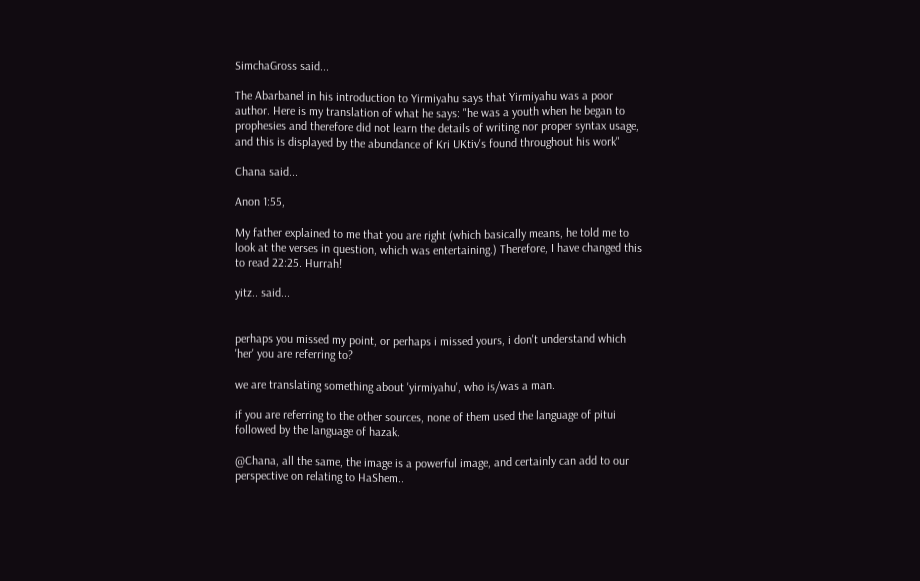SimchaGross said...

The Abarbanel in his introduction to Yirmiyahu says that Yirmiyahu was a poor author. Here is my translation of what he says: "he was a youth when he began to prophesies and therefore did not learn the details of writing nor proper syntax usage, and this is displayed by the abundance of Kri UKtiv's found throughout his work"

Chana said...

Anon 1:55,

My father explained to me that you are right (which basically means, he told me to look at the verses in question, which was entertaining.) Therefore, I have changed this to read 22:25. Hurrah!

yitz.. said...


perhaps you missed my point, or perhaps i missed yours, i don't understand which 'her' you are referring to?

we are translating something about 'yirmiyahu', who is/was a man.

if you are referring to the other sources, none of them used the language of pitui followed by the language of hazak.

@Chana, all the same, the image is a powerful image, and certainly can add to our perspective on relating to HaShem..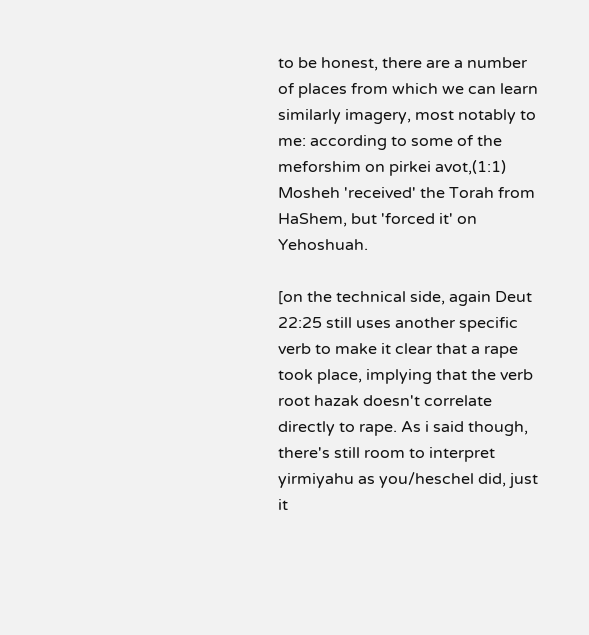to be honest, there are a number of places from which we can learn similarly imagery, most notably to me: according to some of the meforshim on pirkei avot,(1:1) Mosheh 'received' the Torah from HaShem, but 'forced it' on Yehoshuah.

[on the technical side, again Deut 22:25 still uses another specific verb to make it clear that a rape took place, implying that the verb root hazak doesn't correlate directly to rape. As i said though, there's still room to interpret yirmiyahu as you/heschel did, just it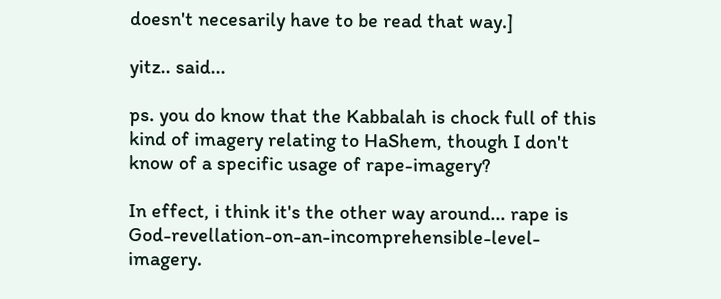doesn't necesarily have to be read that way.]

yitz.. said...

ps. you do know that the Kabbalah is chock full of this kind of imagery relating to HaShem, though I don't know of a specific usage of rape-imagery?

In effect, i think it's the other way around... rape is God-revellation-on-an-incomprehensible-level-imagery.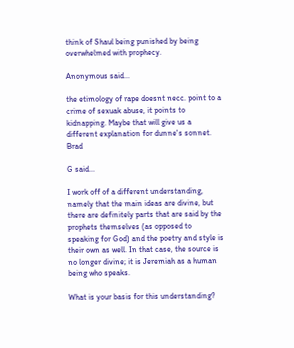think of Shaul being punished by being overwhelmed with prophecy.

Anonymous said...

the etimology of rape doesnt necc. point to a crime of sexuak abuse, it points to kidnapping. Maybe that will give us a different explanation for dunne's sonnet. Brad

G said...

I work off of a different understanding, namely that the main ideas are divine, but there are definitely parts that are said by the prophets themselves (as opposed to speaking for God) and the poetry and style is their own as well. In that case, the source is no longer divine; it is Jeremiah as a human being who speaks.

What is your basis for this understanding?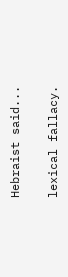Hebraist said...

lexical fallacy.